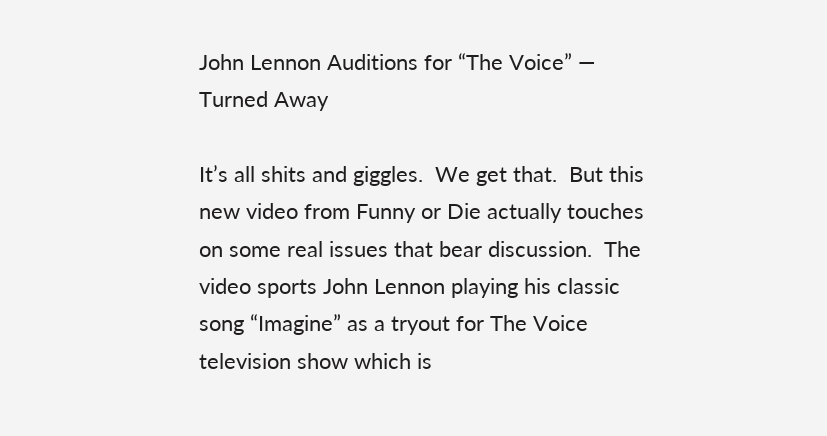John Lennon Auditions for “The Voice” — Turned Away

It’s all shits and giggles.  We get that.  But this new video from Funny or Die actually touches on some real issues that bear discussion.  The video sports John Lennon playing his classic song “Imagine” as a tryout for The Voice television show which is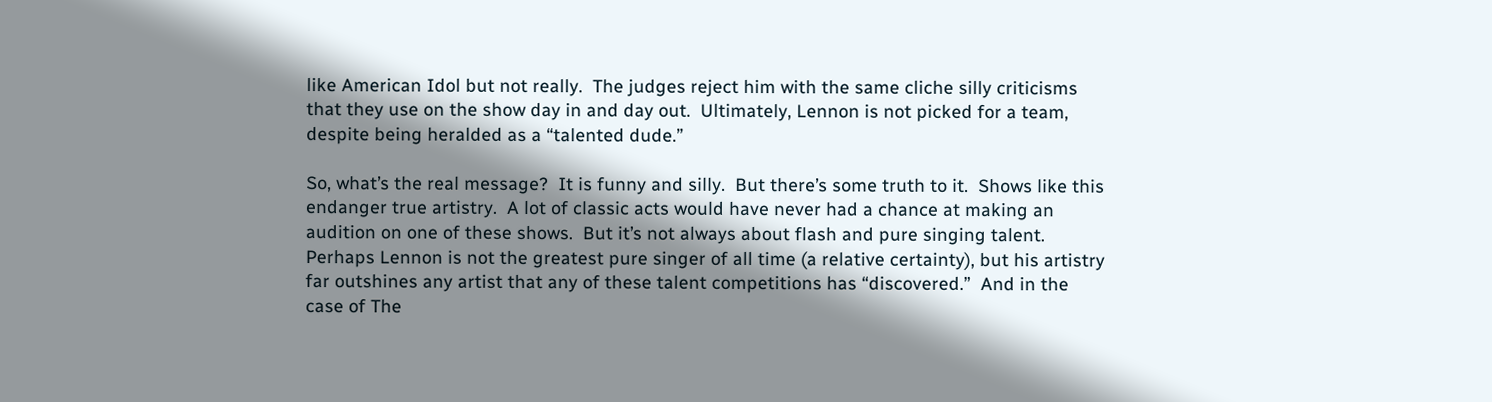like American Idol but not really.  The judges reject him with the same cliche silly criticisms that they use on the show day in and day out.  Ultimately, Lennon is not picked for a team, despite being heralded as a “talented dude.”

So, what’s the real message?  It is funny and silly.  But there’s some truth to it.  Shows like this endanger true artistry.  A lot of classic acts would have never had a chance at making an audition on one of these shows.  But it’s not always about flash and pure singing talent.  Perhaps Lennon is not the greatest pure singer of all time (a relative certainty), but his artistry far outshines any artist that any of these talent competitions has “discovered.”  And in the case of The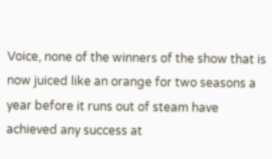Voice, none of the winners of the show that is now juiced like an orange for two seasons a year before it runs out of steam have achieved any success at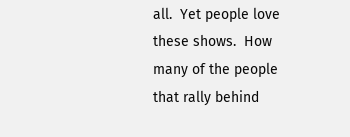all.  Yet people love these shows.  How many of the people that rally behind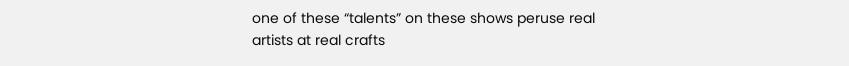one of these “talents” on these shows peruse real artists at real crafts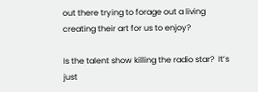out there trying to forage out a living creating their art for us to enjoy?

Is the talent show killing the radio star?  It’s just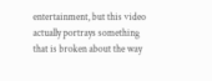entertainment, but this video actually portrays something that is broken about the way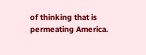of thinking that is permeating America.